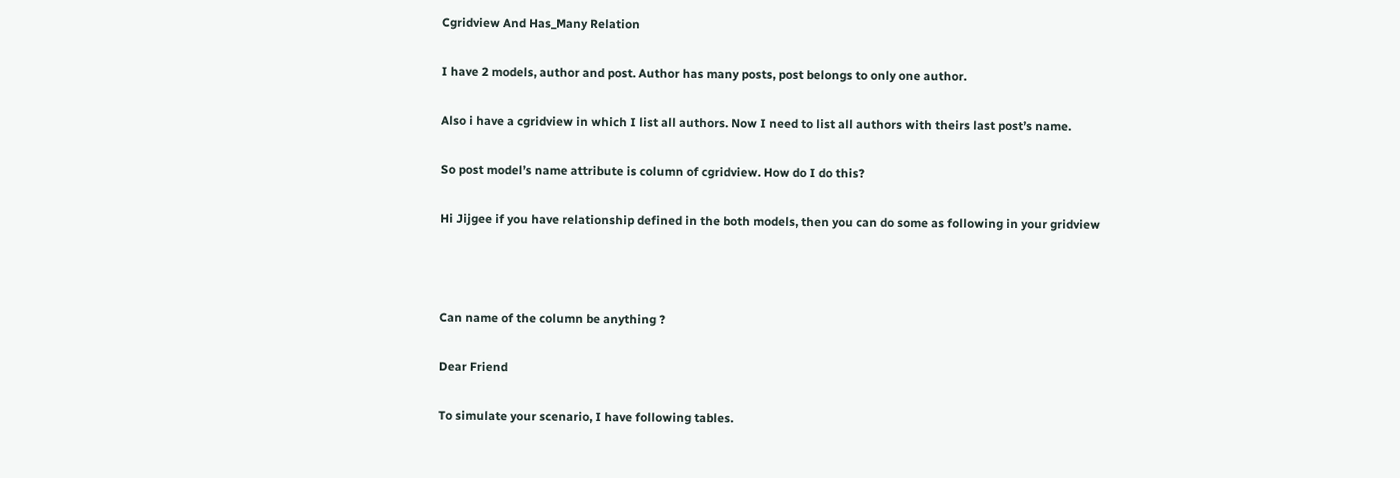Cgridview And Has_Many Relation

I have 2 models, author and post. Author has many posts, post belongs to only one author.

Also i have a cgridview in which I list all authors. Now I need to list all authors with theirs last post’s name.

So post model’s name attribute is column of cgridview. How do I do this?

Hi Jijgee if you have relationship defined in the both models, then you can do some as following in your gridview



Can name of the column be anything ?

Dear Friend

To simulate your scenario, I have following tables.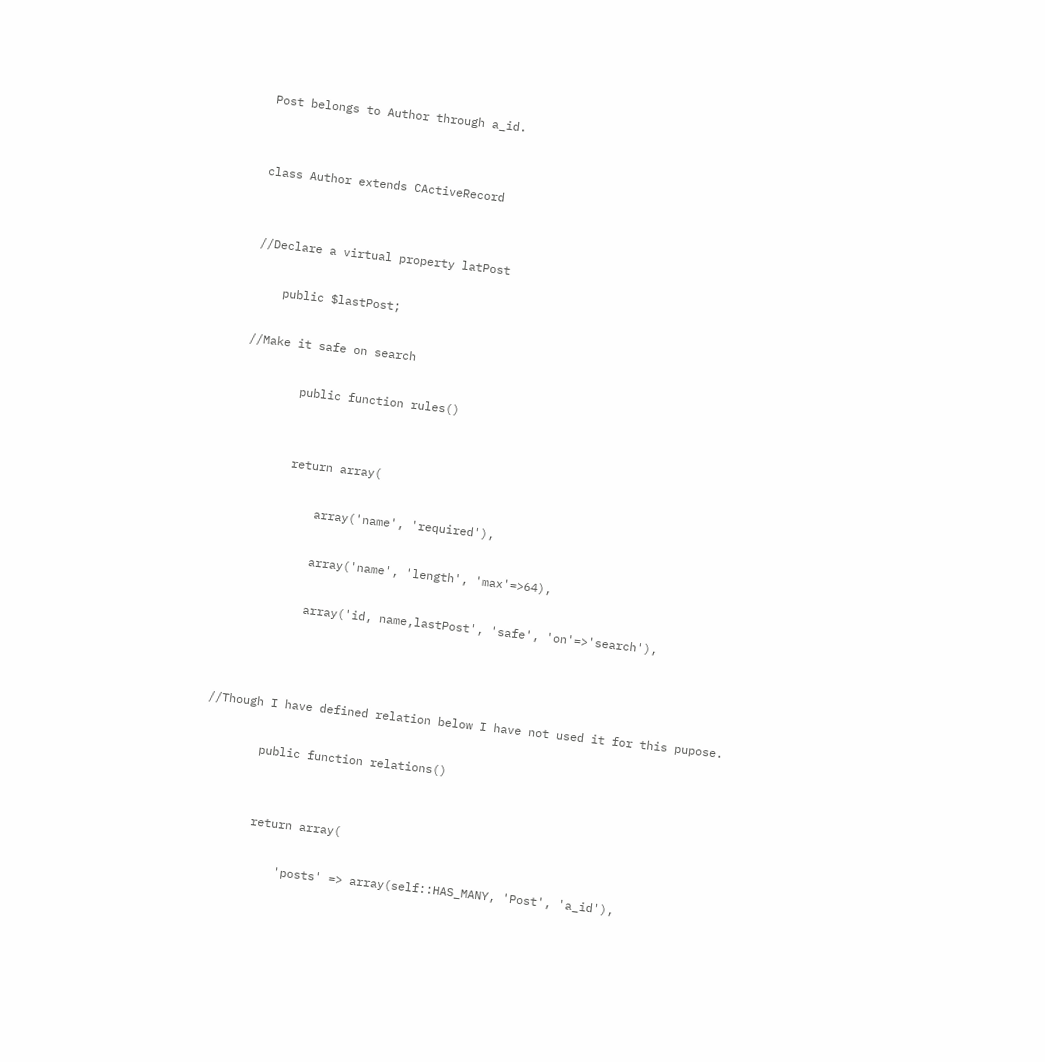Post belongs to Author through a_id.


class Author extends CActiveRecord


//Declare a virtual property latPost

    public $lastPost;

//Make it safe on search

        public function rules()


        return array(

            array('name', 'required'),

            array('name', 'length', 'max'=>64),

            array('id, name,lastPost', 'safe', 'on'=>'search'),



//Though I have defined relation below I have not used it for this pupose.

        public function relations()


        return array(

            'posts' => array(self::HAS_MANY, 'Post', 'a_id'),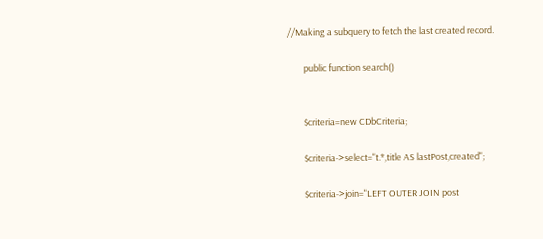//Making a subquery to fetch the last created record.

        public function search()


        $criteria=new CDbCriteria;

        $criteria->select="t.*,title AS lastPost,created";

        $criteria->join="LEFT OUTER JOIN post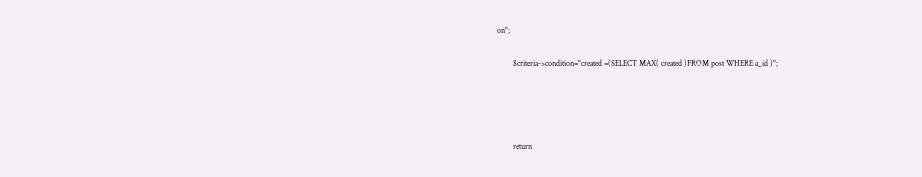on";

        $criteria->condition="created =(SELECT MAX( created )FROM post WHERE a_id )";




        return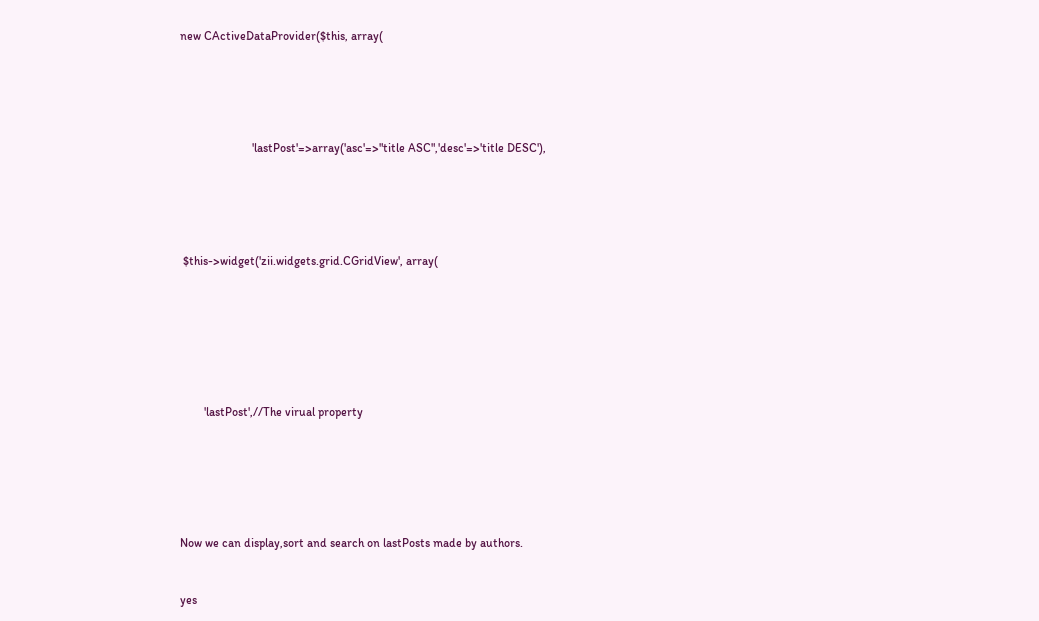new CActiveDataProvider($this, array(





                        'lastPost'=>array('asc'=>"title ASC",'desc'=>'title DESC'),





 $this->widget('zii.widgets.grid.CGridView', array(







        'lastPost',//The virual property






Now we can display,sort and search on lastPosts made by authors.


yes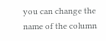you can change the name of the column